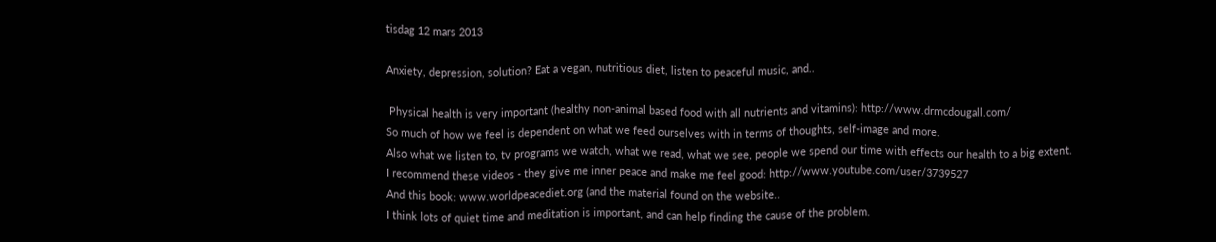tisdag 12 mars 2013

Anxiety, depression, solution? Eat a vegan, nutritious diet, listen to peaceful music, and..

 Physical health is very important (healthy non-animal based food with all nutrients and vitamins): http://www.drmcdougall.com/
So much of how we feel is dependent on what we feed ourselves with in terms of thoughts, self-image and more.
Also what we listen to, tv programs we watch, what we read, what we see, people we spend our time with effects our health to a big extent.
I recommend these videos - they give me inner peace and make me feel good: http://www.youtube.com/user/3739527
And this book: www.worldpeacediet.org (and the material found on the website..
I think lots of quiet time and meditation is important, and can help finding the cause of the problem.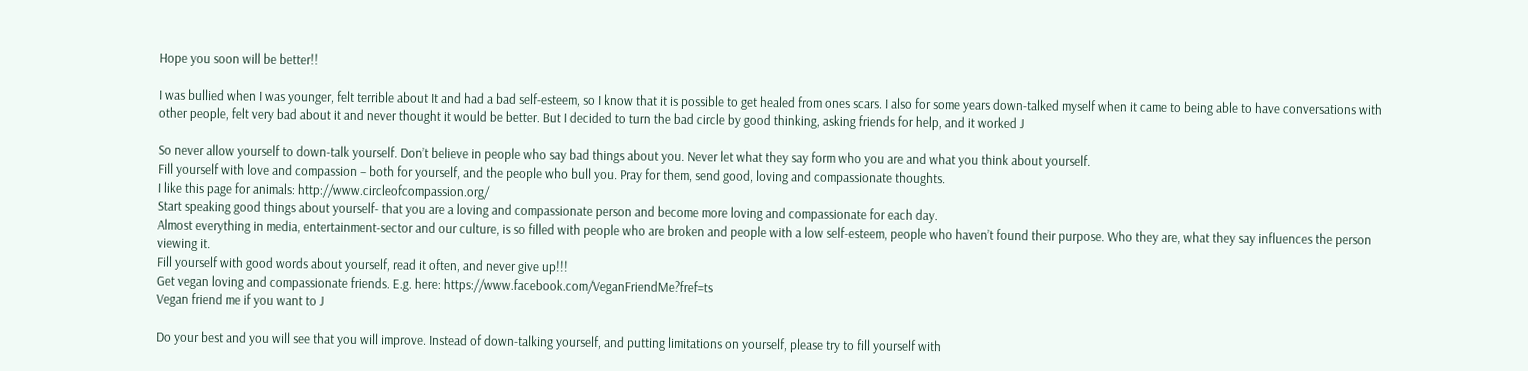Hope you soon will be better!!

I was bullied when I was younger, felt terrible about It and had a bad self-esteem, so I know that it is possible to get healed from ones scars. I also for some years down-talked myself when it came to being able to have conversations with other people, felt very bad about it and never thought it would be better. But I decided to turn the bad circle by good thinking, asking friends for help, and it worked J

So never allow yourself to down-talk yourself. Don’t believe in people who say bad things about you. Never let what they say form who you are and what you think about yourself.
Fill yourself with love and compassion – both for yourself, and the people who bull you. Pray for them, send good, loving and compassionate thoughts.
I like this page for animals: http://www.circleofcompassion.org/
Start speaking good things about yourself- that you are a loving and compassionate person and become more loving and compassionate for each day.
Almost everything in media, entertainment-sector and our culture, is so filled with people who are broken and people with a low self-esteem, people who haven’t found their purpose. Who they are, what they say influences the person viewing it.
Fill yourself with good words about yourself, read it often, and never give up!!!
Get vegan loving and compassionate friends. E.g. here: https://www.facebook.com/VeganFriendMe?fref=ts
Vegan friend me if you want to J

Do your best and you will see that you will improve. Instead of down-talking yourself, and putting limitations on yourself, please try to fill yourself with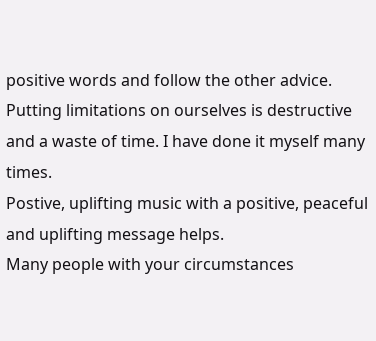positive words and follow the other advice.
Putting limitations on ourselves is destructive and a waste of time. I have done it myself many times.
Postive, uplifting music with a positive, peaceful and uplifting message helps.
Many people with your circumstances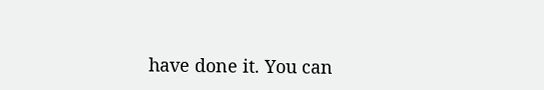have done it. You can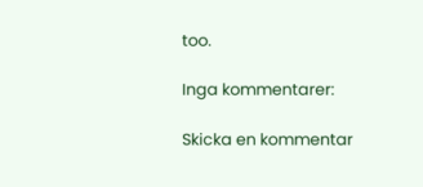too.

Inga kommentarer:

Skicka en kommentar